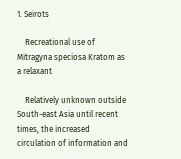1. Seirots

    Recreational use of Mitragyna speciosa Kratom as a relaxant

    Relatively unknown outside South-east Asia until recent times, the increased circulation of information and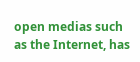open medias such as the Internet, has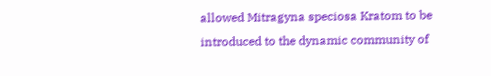allowed Mitragyna speciosa Kratom to be introduced to the dynamic community of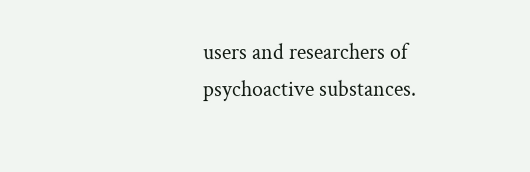users and researchers of psychoactive substances.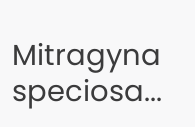Mitragyna speciosa...